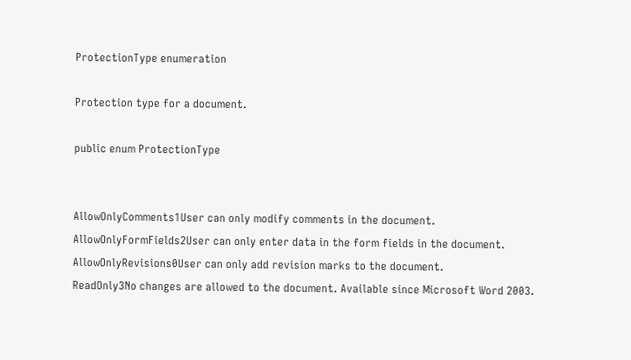ProtectionType enumeration

Protection type for a document.

public enum ProtectionType


AllowOnlyComments1User can only modify comments in the document.
AllowOnlyFormFields2User can only enter data in the form fields in the document.
AllowOnlyRevisions0User can only add revision marks to the document.
ReadOnly3No changes are allowed to the document. Available since Microsoft Word 2003.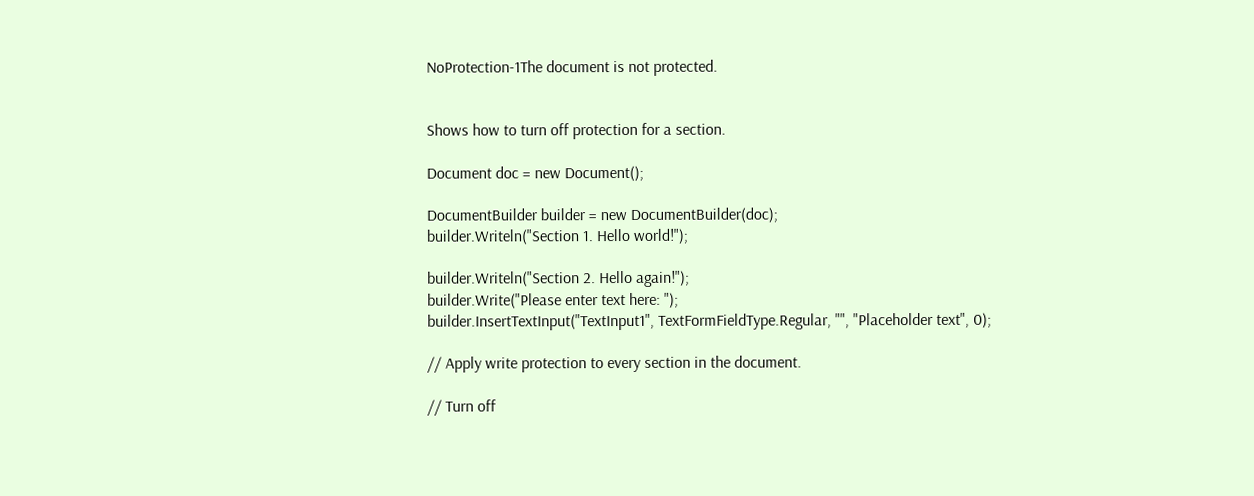NoProtection-1The document is not protected.


Shows how to turn off protection for a section.

Document doc = new Document();

DocumentBuilder builder = new DocumentBuilder(doc);
builder.Writeln("Section 1. Hello world!");

builder.Writeln("Section 2. Hello again!");
builder.Write("Please enter text here: ");
builder.InsertTextInput("TextInput1", TextFormFieldType.Regular, "", "Placeholder text", 0);

// Apply write protection to every section in the document.

// Turn off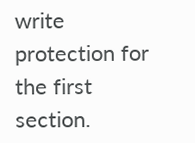write protection for the first section.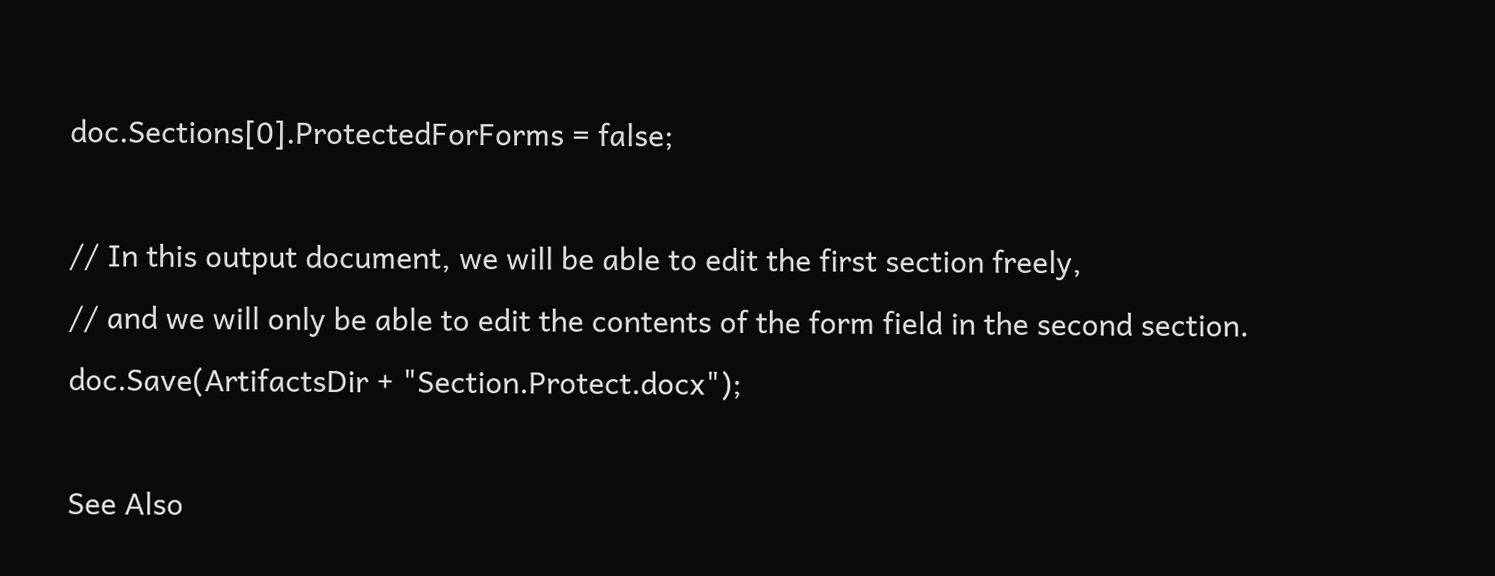doc.Sections[0].ProtectedForForms = false;

// In this output document, we will be able to edit the first section freely,
// and we will only be able to edit the contents of the form field in the second section.
doc.Save(ArtifactsDir + "Section.Protect.docx");

See Also